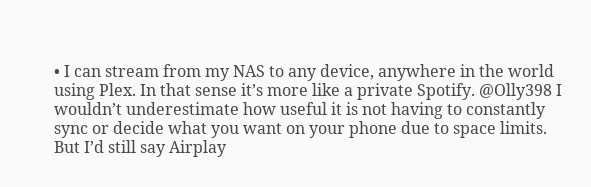• I can stream from my NAS to any device, anywhere in the world using Plex. In that sense it’s more like a private Spotify. @Olly398 I wouldn’t underestimate how useful it is not having to constantly sync or decide what you want on your phone due to space limits. But I’d still say Airplay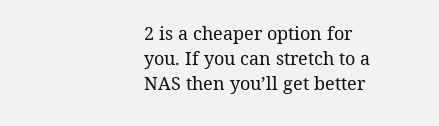2 is a cheaper option for you. If you can stretch to a NAS then you’ll get better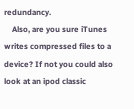redundancy.
    Also, are you sure iTunes writes compressed files to a device? If not you could also look at an ipod classic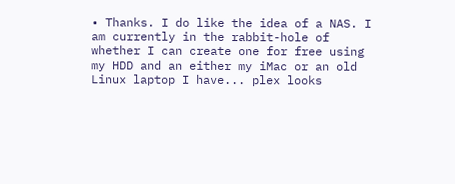• Thanks. I do like the idea of a NAS. I am currently in the rabbit-hole of whether I can create one for free using my HDD and an either my iMac or an old Linux laptop I have... plex looks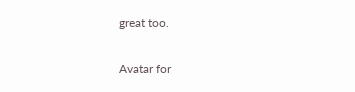great too.


Avatar for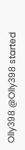Olly398 @Olly398 started